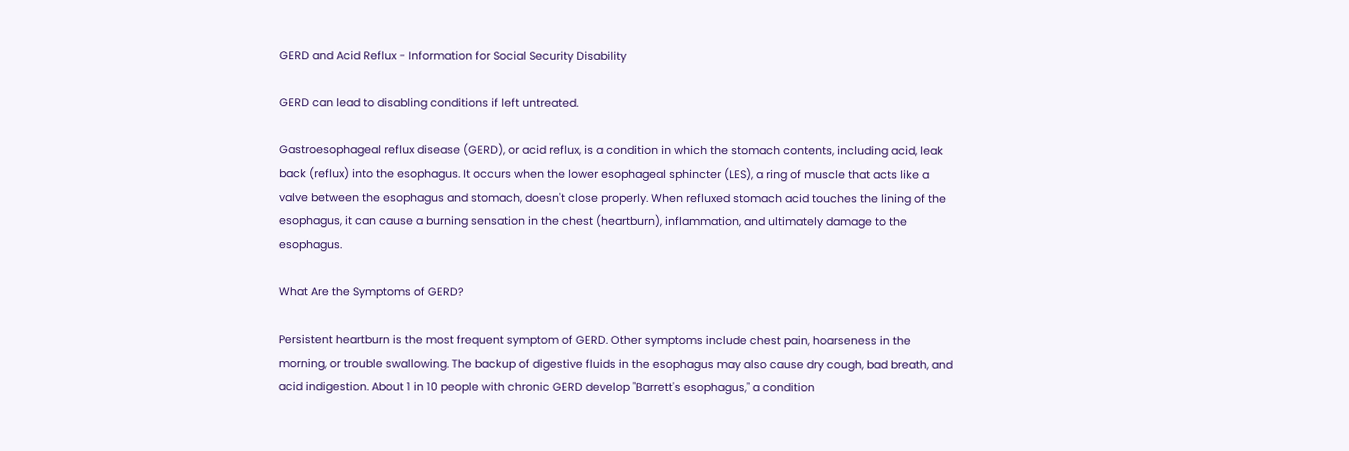GERD and Acid Reflux - Information for Social Security Disability

GERD can lead to disabling conditions if left untreated.

Gastroesophageal reflux disease (GERD), or acid reflux, is a condition in which the stomach contents, including acid, leak back (reflux) into the esophagus. It occurs when the lower esophageal sphincter (LES), a ring of muscle that acts like a valve between the esophagus and stomach, doesn't close properly. When refluxed stomach acid touches the lining of the esophagus, it can cause a burning sensation in the chest (heartburn), inflammation, and ultimately damage to the esophagus.

What Are the Symptoms of GERD?

Persistent heartburn is the most frequent symptom of GERD. Other symptoms include chest pain, hoarseness in the morning, or trouble swallowing. The backup of digestive fluids in the esophagus may also cause dry cough, bad breath, and acid indigestion. About 1 in 10 people with chronic GERD develop "Barrett's esophagus," a condition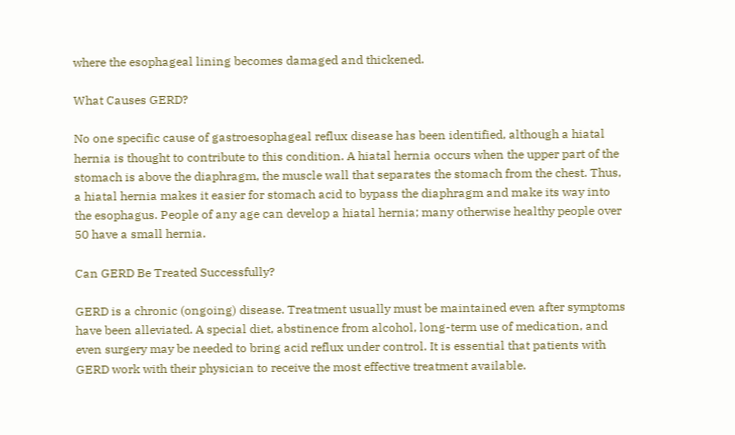where the esophageal lining becomes damaged and thickened.

What Causes GERD?

No one specific cause of gastroesophageal reflux disease has been identified, although a hiatal hernia is thought to contribute to this condition. A hiatal hernia occurs when the upper part of the stomach is above the diaphragm, the muscle wall that separates the stomach from the chest. Thus, a hiatal hernia makes it easier for stomach acid to bypass the diaphragm and make its way into the esophagus. People of any age can develop a hiatal hernia; many otherwise healthy people over 50 have a small hernia.

Can GERD Be Treated Successfully?

GERD is a chronic (ongoing) disease. Treatment usually must be maintained even after symptoms have been alleviated. A special diet, abstinence from alcohol, long-term use of medication, and even surgery may be needed to bring acid reflux under control. It is essential that patients with GERD work with their physician to receive the most effective treatment available.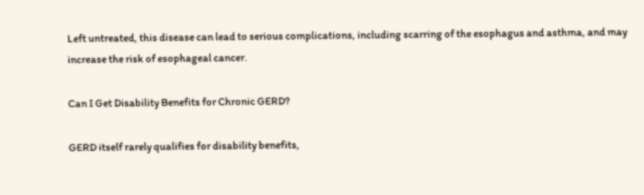Left untreated, this disease can lead to serious complications, including scarring of the esophagus and asthma, and may increase the risk of esophageal cancer.

Can I Get Disability Benefits for Chronic GERD?

GERD itself rarely qualifies for disability benefits,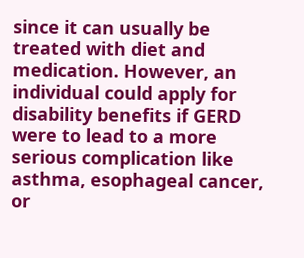since it can usually be treated with diet and medication. However, an individual could apply for disability benefits if GERD were to lead to a more serious complication like asthma, esophageal cancer, or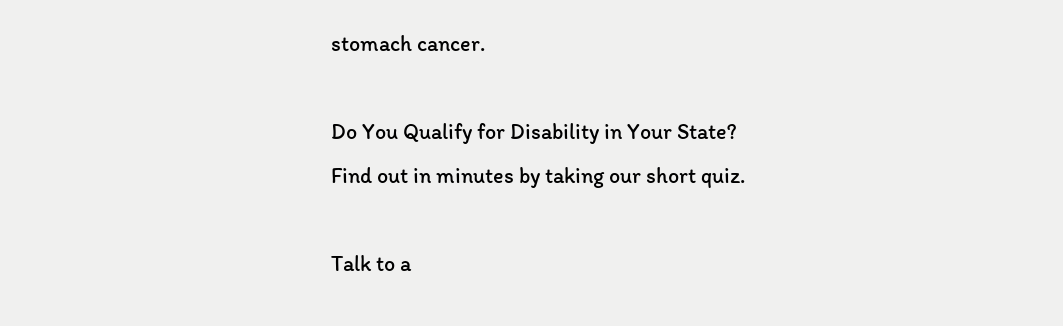stomach cancer.

Do You Qualify for Disability in Your State?
Find out in minutes by taking our short quiz.

Talk to a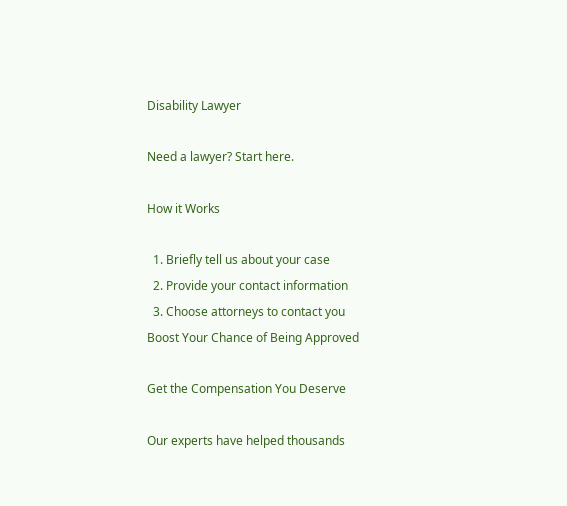Disability Lawyer

Need a lawyer? Start here.

How it Works

  1. Briefly tell us about your case
  2. Provide your contact information
  3. Choose attorneys to contact you
Boost Your Chance of Being Approved

Get the Compensation You Deserve

Our experts have helped thousands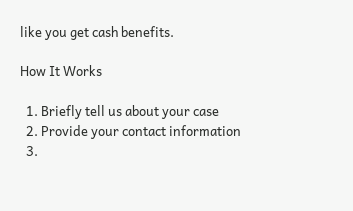like you get cash benefits.

How It Works

  1. Briefly tell us about your case
  2. Provide your contact information
  3.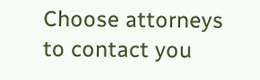Choose attorneys to contact you